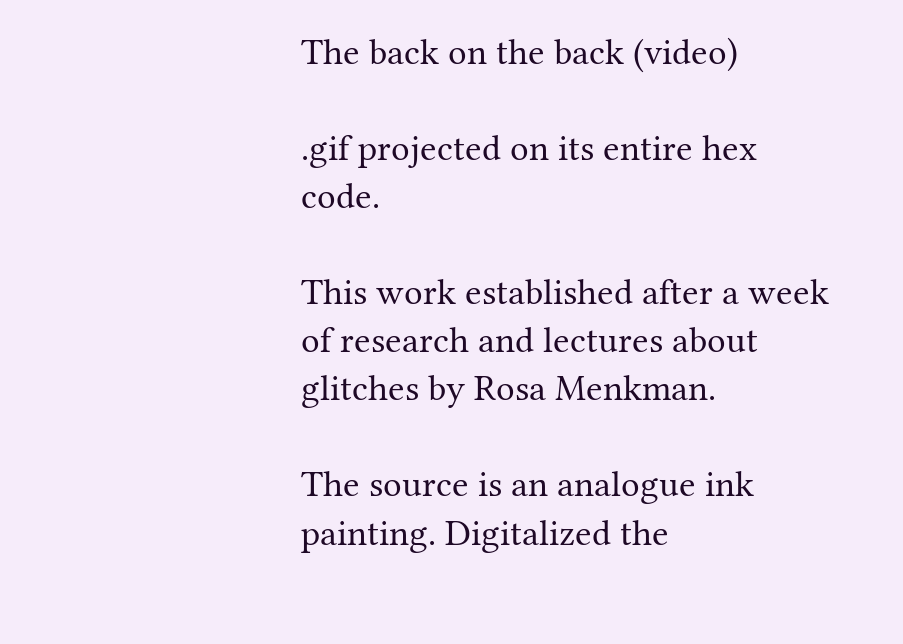The back on the back (video)

.gif projected on its entire hex code.

This work established after a week of research and lectures about glitches by Rosa Menkman.

The source is an analogue ink painting. Digitalized the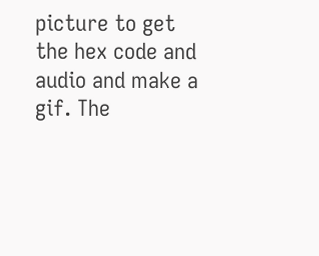picture to get the hex code and audio and make a gif. The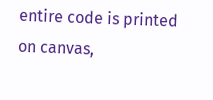entire code is printed on canvas,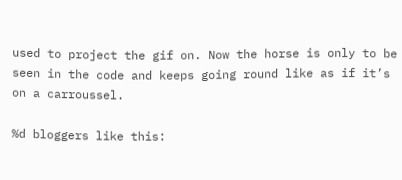used to project the gif on. Now the horse is only to be seen in the code and keeps going round like as if it’s on a carroussel.

%d bloggers like this: